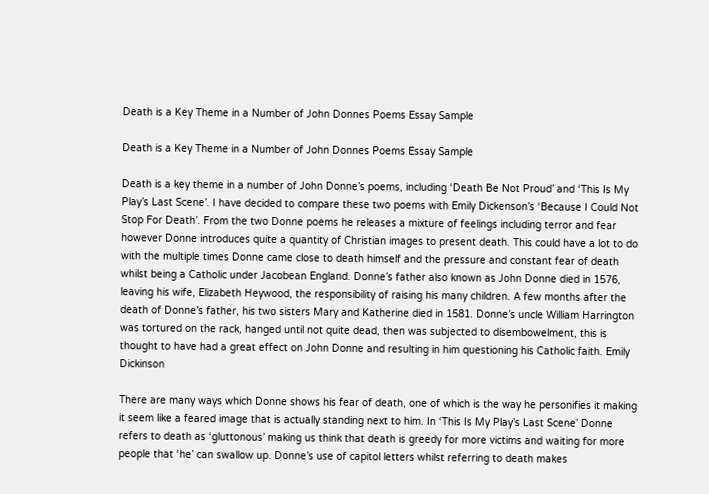Death is a Key Theme in a Number of John Donnes Poems Essay Sample

Death is a Key Theme in a Number of John Donnes Poems Essay Sample

Death is a key theme in a number of John Donne’s poems, including ‘Death Be Not Proud’ and ‘This Is My Play’s Last Scene’. I have decided to compare these two poems with Emily Dickenson’s ‘Because I Could Not Stop For Death’. From the two Donne poems he releases a mixture of feelings including terror and fear however Donne introduces quite a quantity of Christian images to present death. This could have a lot to do with the multiple times Donne came close to death himself and the pressure and constant fear of death whilst being a Catholic under Jacobean England. Donne’s father also known as John Donne died in 1576, leaving his wife, Elizabeth Heywood, the responsibility of raising his many children. A few months after the death of Donne’s father, his two sisters Mary and Katherine died in 1581. Donne’s uncle William Harrington was tortured on the rack, hanged until not quite dead, then was subjected to disembowelment, this is thought to have had a great effect on John Donne and resulting in him questioning his Catholic faith. Emily Dickinson

There are many ways which Donne shows his fear of death, one of which is the way he personifies it making it seem like a feared image that is actually standing next to him. In ‘This Is My Play’s Last Scene’ Donne refers to death as ‘gluttonous’ making us think that death is greedy for more victims and waiting for more people that ‘he’ can swallow up. Donne’s use of capitol letters whilst referring to death makes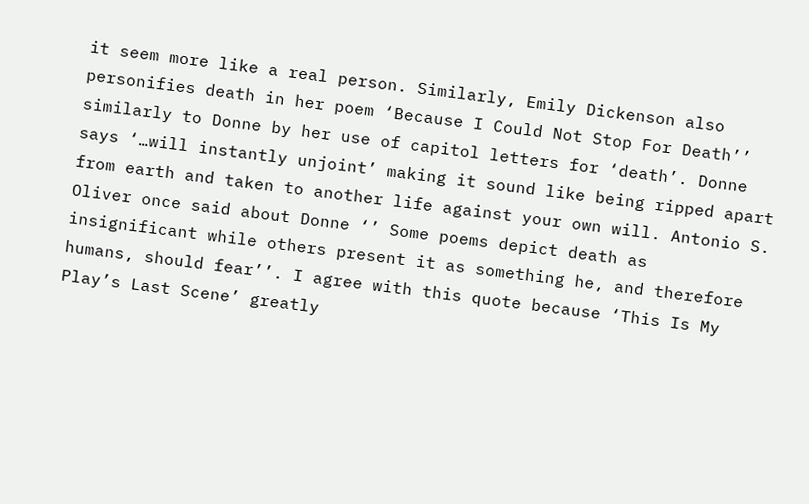it seem more like a real person. Similarly, Emily Dickenson also personifies death in her poem ‘Because I Could Not Stop For Death’’ similarly to Donne by her use of capitol letters for ‘death’. Donne says ‘…will instantly unjoint’ making it sound like being ripped apart from earth and taken to another life against your own will. Antonio S. Oliver once said about Donne ‘’ Some poems depict death as insignificant while others present it as something he, and therefore humans, should fear’’. I agree with this quote because ‘This Is My Play’s Last Scene’ greatly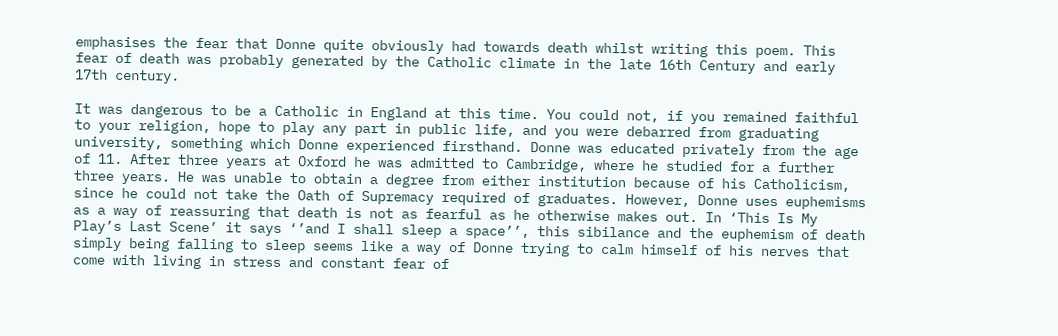emphasises the fear that Donne quite obviously had towards death whilst writing this poem. This fear of death was probably generated by the Catholic climate in the late 16th Century and early 17th century.

It was dangerous to be a Catholic in England at this time. You could not, if you remained faithful to your religion, hope to play any part in public life, and you were debarred from graduating university, something which Donne experienced firsthand. Donne was educated privately from the age of 11. After three years at Oxford he was admitted to Cambridge, where he studied for a further three years. He was unable to obtain a degree from either institution because of his Catholicism, since he could not take the Oath of Supremacy required of graduates. However, Donne uses euphemisms as a way of reassuring that death is not as fearful as he otherwise makes out. In ‘This Is My Play’s Last Scene’ it says ‘’and I shall sleep a space’’, this sibilance and the euphemism of death simply being falling to sleep seems like a way of Donne trying to calm himself of his nerves that come with living in stress and constant fear of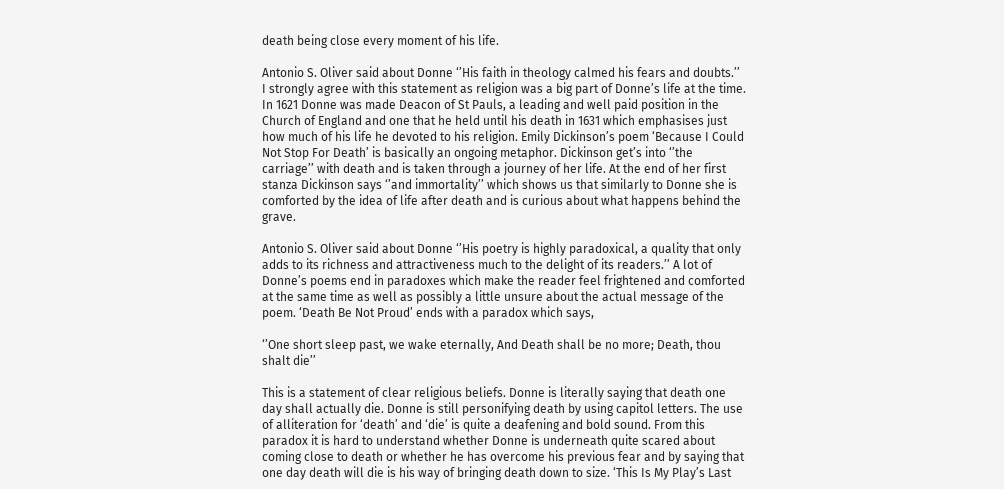death being close every moment of his life.

Antonio S. Oliver said about Donne ‘’His faith in theology calmed his fears and doubts.’’ I strongly agree with this statement as religion was a big part of Donne’s life at the time. In 1621 Donne was made Deacon of St Pauls, a leading and well paid position in the Church of England and one that he held until his death in 1631 which emphasises just how much of his life he devoted to his religion. Emily Dickinson’s poem ‘Because I Could Not Stop For Death’ is basically an ongoing metaphor. Dickinson get’s into ‘’the carriage’’ with death and is taken through a journey of her life. At the end of her first stanza Dickinson says ‘’and immortality’’ which shows us that similarly to Donne she is comforted by the idea of life after death and is curious about what happens behind the grave.

Antonio S. Oliver said about Donne ‘’His poetry is highly paradoxical, a quality that only adds to its richness and attractiveness much to the delight of its readers.’’ A lot of Donne’s poems end in paradoxes which make the reader feel frightened and comforted at the same time as well as possibly a little unsure about the actual message of the poem. ‘Death Be Not Proud’ ends with a paradox which says,

‘’One short sleep past, we wake eternally, And Death shall be no more; Death, thou shalt die’’

This is a statement of clear religious beliefs. Donne is literally saying that death one day shall actually die. Donne is still personifying death by using capitol letters. The use of alliteration for ‘death’ and ‘die’ is quite a deafening and bold sound. From this paradox it is hard to understand whether Donne is underneath quite scared about coming close to death or whether he has overcome his previous fear and by saying that one day death will die is his way of bringing death down to size. ‘This Is My Play’s Last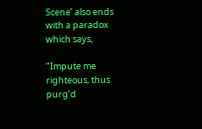Scene’ also ends with a paradox which says,

‘’Impute me righteous, thus purg’d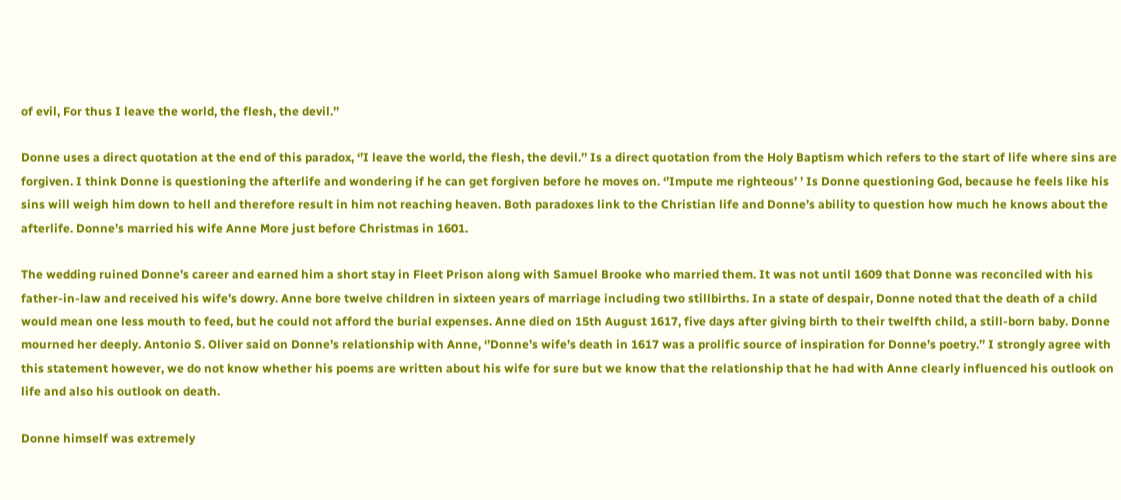of evil, For thus I leave the world, the flesh, the devil.’’

Donne uses a direct quotation at the end of this paradox, ‘’I leave the world, the flesh, the devil.’’ Is a direct quotation from the Holy Baptism which refers to the start of life where sins are forgiven. I think Donne is questioning the afterlife and wondering if he can get forgiven before he moves on. ‘’Impute me righteous’ ’ Is Donne questioning God, because he feels like his sins will weigh him down to hell and therefore result in him not reaching heaven. Both paradoxes link to the Christian life and Donne’s ability to question how much he knows about the afterlife. Donne’s married his wife Anne More just before Christmas in 1601.

The wedding ruined Donne’s career and earned him a short stay in Fleet Prison along with Samuel Brooke who married them. It was not until 1609 that Donne was reconciled with his father-in-law and received his wife’s dowry. Anne bore twelve children in sixteen years of marriage including two stillbirths. In a state of despair, Donne noted that the death of a child would mean one less mouth to feed, but he could not afford the burial expenses. Anne died on 15th August 1617, five days after giving birth to their twelfth child, a still-born baby. Donne mourned her deeply. Antonio S. Oliver said on Donne’s relationship with Anne, ‘’Donne’s wife’s death in 1617 was a prolific source of inspiration for Donne’s poetry.’’ I strongly agree with this statement however, we do not know whether his poems are written about his wife for sure but we know that the relationship that he had with Anne clearly influenced his outlook on life and also his outlook on death.

Donne himself was extremely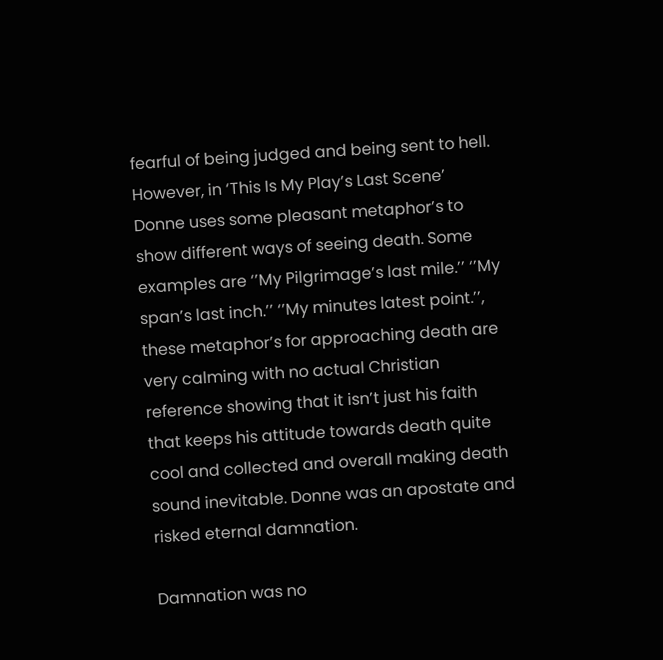fearful of being judged and being sent to hell. However, in ‘This Is My Play’s Last Scene’ Donne uses some pleasant metaphor’s to show different ways of seeing death. Some examples are ‘’My Pilgrimage’s last mile.’’ ‘’My span’s last inch.’’ ‘’My minutes latest point.’’, these metaphor’s for approaching death are very calming with no actual Christian reference showing that it isn’t just his faith that keeps his attitude towards death quite cool and collected and overall making death sound inevitable. Donne was an apostate and risked eternal damnation.

Damnation was no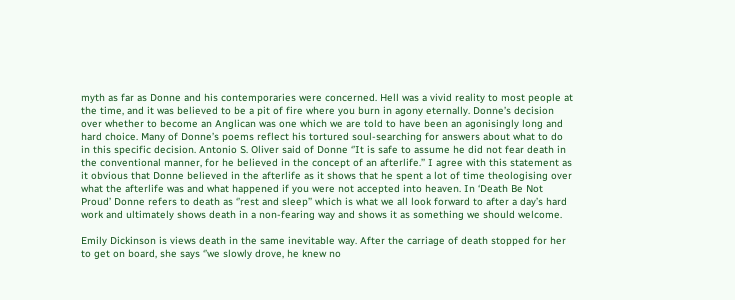myth as far as Donne and his contemporaries were concerned. Hell was a vivid reality to most people at the time, and it was believed to be a pit of fire where you burn in agony eternally. Donne’s decision over whether to become an Anglican was one which we are told to have been an agonisingly long and hard choice. Many of Donne’s poems reflect his tortured soul-searching for answers about what to do in this specific decision. Antonio S. Oliver said of Donne ‘’It is safe to assume he did not fear death in the conventional manner, for he believed in the concept of an afterlife.’’ I agree with this statement as it obvious that Donne believed in the afterlife as it shows that he spent a lot of time theologising over what the afterlife was and what happened if you were not accepted into heaven. In ‘Death Be Not Proud’ Donne refers to death as ‘’rest and sleep’’ which is what we all look forward to after a day’s hard work and ultimately shows death in a non-fearing way and shows it as something we should welcome.

Emily Dickinson is views death in the same inevitable way. After the carriage of death stopped for her to get on board, she says ‘’we slowly drove, he knew no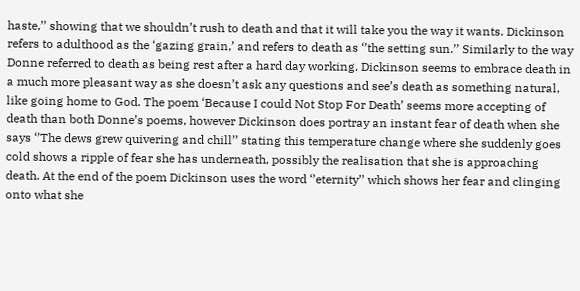haste,’’ showing that we shouldn’t rush to death and that it will take you the way it wants. Dickinson refers to adulthood as the ‘gazing grain,’ and refers to death as ‘’the setting sun.’’ Similarly to the way Donne referred to death as being rest after a hard day working. Dickinson seems to embrace death in a much more pleasant way as she doesn’t ask any questions and see’s death as something natural, like going home to God. The poem ‘Because I could Not Stop For Death’ seems more accepting of death than both Donne’s poems, however Dickinson does portray an instant fear of death when she says ‘’The dews grew quivering and chill’’ stating this temperature change where she suddenly goes cold shows a ripple of fear she has underneath, possibly the realisation that she is approaching death. At the end of the poem Dickinson uses the word ‘’eternity’’ which shows her fear and clinging onto what she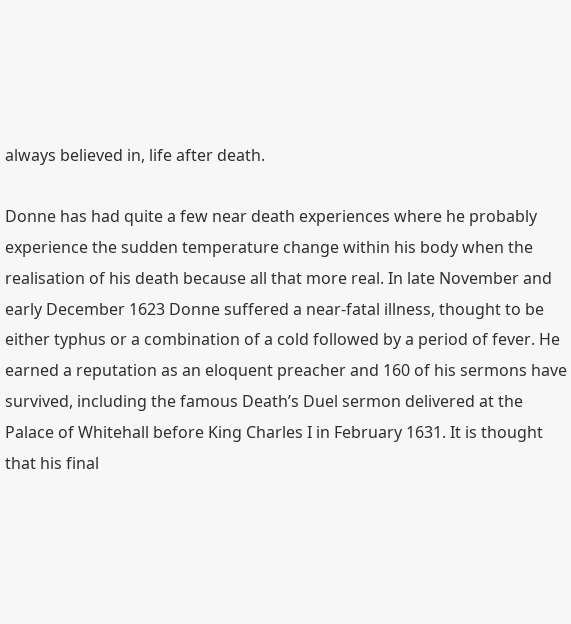always believed in, life after death.

Donne has had quite a few near death experiences where he probably experience the sudden temperature change within his body when the realisation of his death because all that more real. In late November and early December 1623 Donne suffered a near-fatal illness, thought to be either typhus or a combination of a cold followed by a period of fever. He earned a reputation as an eloquent preacher and 160 of his sermons have survived, including the famous Death’s Duel sermon delivered at the Palace of Whitehall before King Charles I in February 1631. It is thought that his final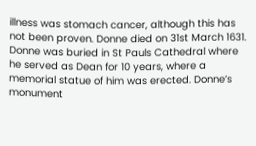illness was stomach cancer, although this has not been proven. Donne died on 31st March 1631. Donne was buried in St Pauls Cathedral where he served as Dean for 10 years, where a memorial statue of him was erected. Donne’s monument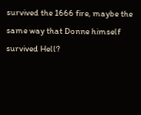survived the 1666 fire, maybe the same way that Donne himself survived Hell?